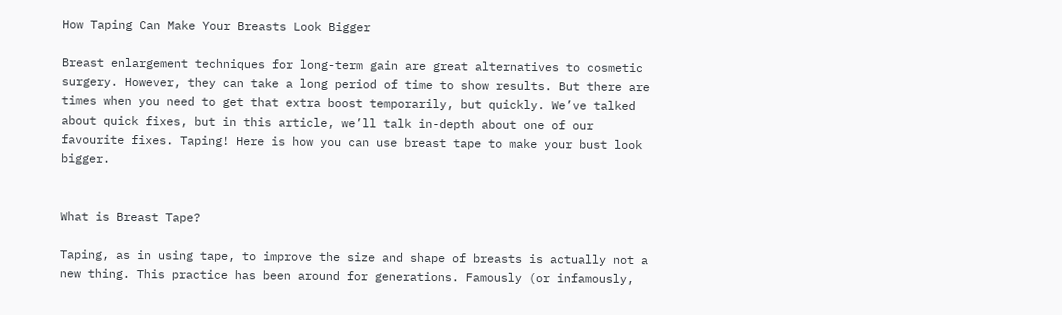How Taping Can Make Your Breasts Look Bigger

Breast enlargement techniques for long-term gain are great alternatives to cosmetic surgery. However, they can take a long period of time to show results. But there are times when you need to get that extra boost temporarily, but quickly. We’ve talked about quick fixes, but in this article, we’ll talk in-depth about one of our favourite fixes. Taping! Here is how you can use breast tape to make your bust look bigger.


What is Breast Tape?

Taping, as in using tape, to improve the size and shape of breasts is actually not a new thing. This practice has been around for generations. Famously (or infamously,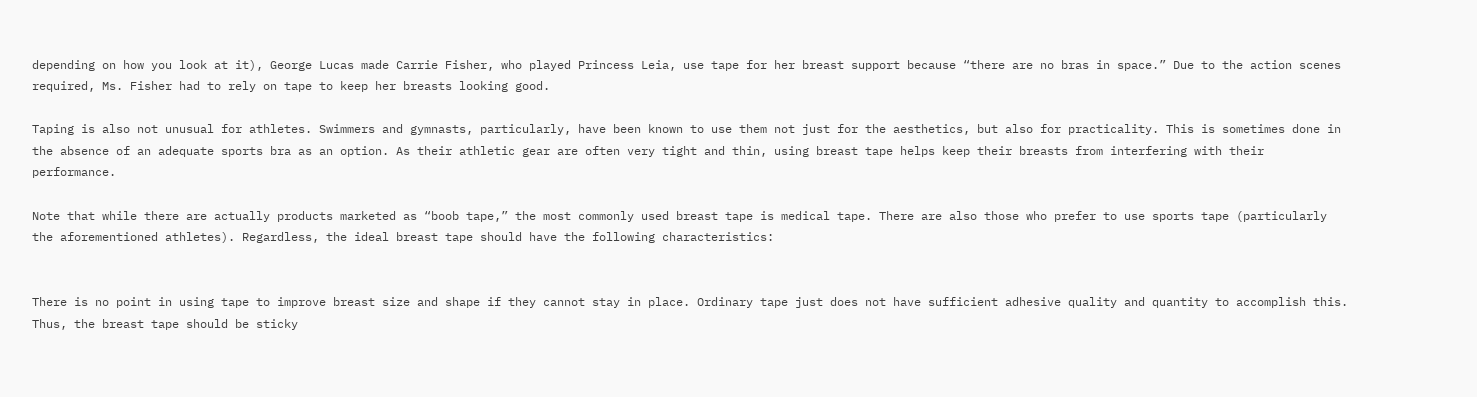depending on how you look at it), George Lucas made Carrie Fisher, who played Princess Leia, use tape for her breast support because “there are no bras in space.” Due to the action scenes required, Ms. Fisher had to rely on tape to keep her breasts looking good.

Taping is also not unusual for athletes. Swimmers and gymnasts, particularly, have been known to use them not just for the aesthetics, but also for practicality. This is sometimes done in the absence of an adequate sports bra as an option. As their athletic gear are often very tight and thin, using breast tape helps keep their breasts from interfering with their performance.

Note that while there are actually products marketed as “boob tape,” the most commonly used breast tape is medical tape. There are also those who prefer to use sports tape (particularly the aforementioned athletes). Regardless, the ideal breast tape should have the following characteristics:


There is no point in using tape to improve breast size and shape if they cannot stay in place. Ordinary tape just does not have sufficient adhesive quality and quantity to accomplish this. Thus, the breast tape should be sticky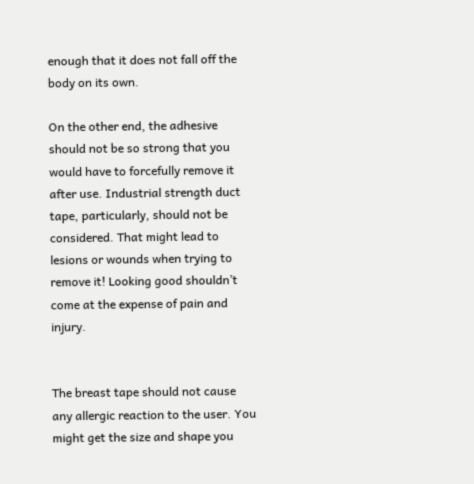enough that it does not fall off the body on its own.

On the other end, the adhesive should not be so strong that you would have to forcefully remove it after use. Industrial strength duct tape, particularly, should not be considered. That might lead to lesions or wounds when trying to remove it! Looking good shouldn’t come at the expense of pain and injury.


The breast tape should not cause any allergic reaction to the user. You might get the size and shape you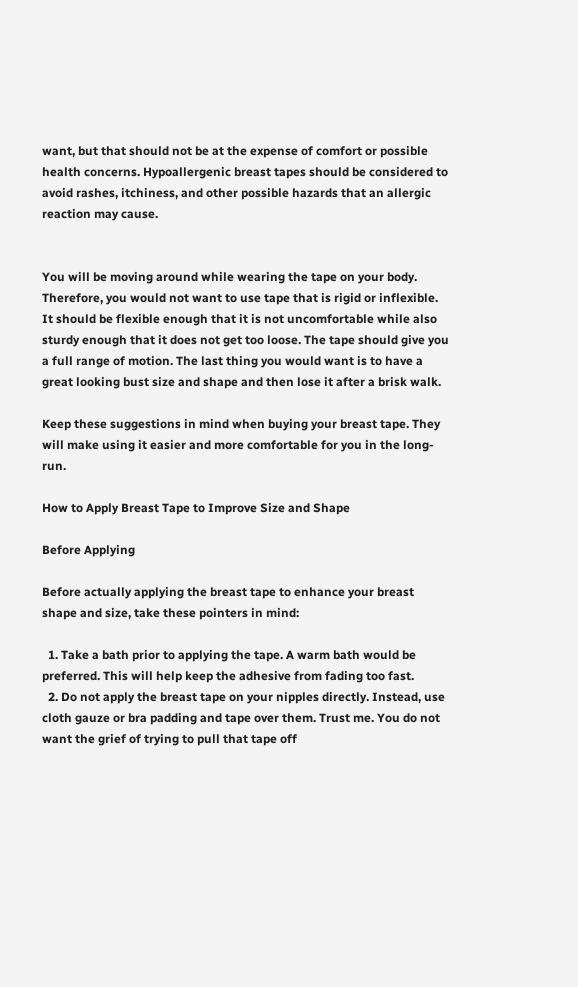want, but that should not be at the expense of comfort or possible health concerns. Hypoallergenic breast tapes should be considered to avoid rashes, itchiness, and other possible hazards that an allergic reaction may cause.


You will be moving around while wearing the tape on your body. Therefore, you would not want to use tape that is rigid or inflexible. It should be flexible enough that it is not uncomfortable while also sturdy enough that it does not get too loose. The tape should give you a full range of motion. The last thing you would want is to have a great looking bust size and shape and then lose it after a brisk walk.

Keep these suggestions in mind when buying your breast tape. They will make using it easier and more comfortable for you in the long-run.

How to Apply Breast Tape to Improve Size and Shape

Before Applying

Before actually applying the breast tape to enhance your breast shape and size, take these pointers in mind:

  1. Take a bath prior to applying the tape. A warm bath would be preferred. This will help keep the adhesive from fading too fast.
  2. Do not apply the breast tape on your nipples directly. Instead, use cloth gauze or bra padding and tape over them. Trust me. You do not want the grief of trying to pull that tape off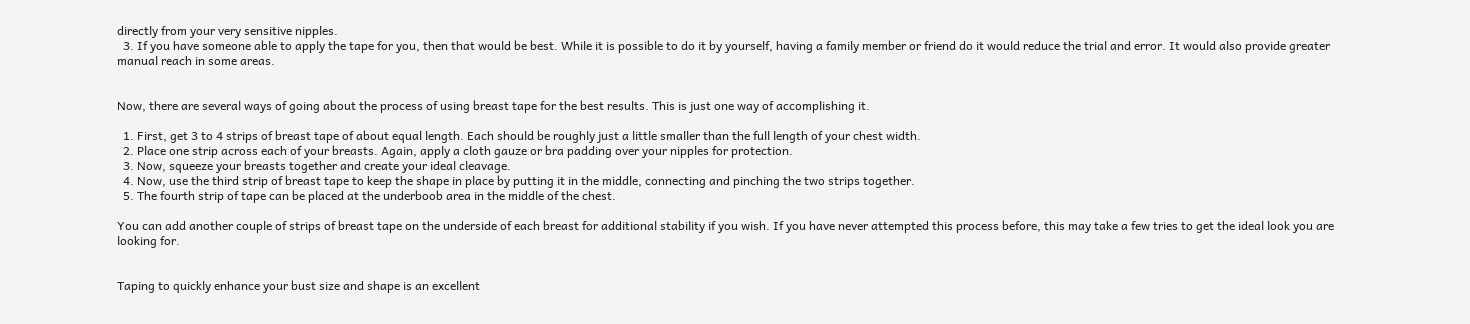directly from your very sensitive nipples.
  3. If you have someone able to apply the tape for you, then that would be best. While it is possible to do it by yourself, having a family member or friend do it would reduce the trial and error. It would also provide greater manual reach in some areas.


Now, there are several ways of going about the process of using breast tape for the best results. This is just one way of accomplishing it.

  1. First, get 3 to 4 strips of breast tape of about equal length. Each should be roughly just a little smaller than the full length of your chest width.
  2. Place one strip across each of your breasts. Again, apply a cloth gauze or bra padding over your nipples for protection.
  3. Now, squeeze your breasts together and create your ideal cleavage.
  4. Now, use the third strip of breast tape to keep the shape in place by putting it in the middle, connecting and pinching the two strips together.
  5. The fourth strip of tape can be placed at the underboob area in the middle of the chest.

You can add another couple of strips of breast tape on the underside of each breast for additional stability if you wish. If you have never attempted this process before, this may take a few tries to get the ideal look you are looking for.


Taping to quickly enhance your bust size and shape is an excellent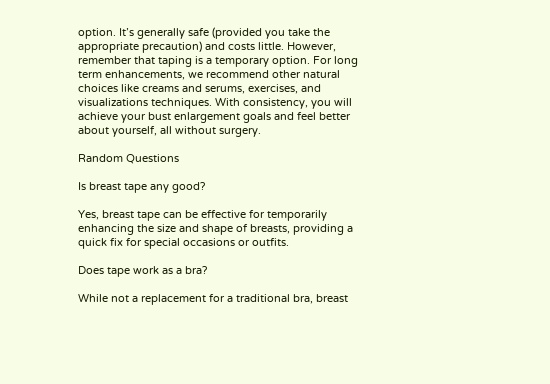option. It’s generally safe (provided you take the appropriate precaution) and costs little. However, remember that taping is a temporary option. For long term enhancements, we recommend other natural choices like creams and serums, exercises, and visualizations techniques. With consistency, you will achieve your bust enlargement goals and feel better about yourself, all without surgery.

Random Questions

Is breast tape any good?

Yes, breast tape can be effective for temporarily enhancing the size and shape of breasts, providing a quick fix for special occasions or outfits.

Does tape work as a bra?

While not a replacement for a traditional bra, breast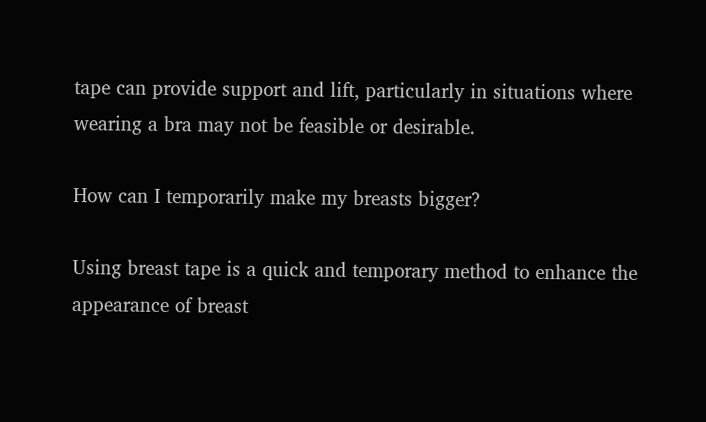tape can provide support and lift, particularly in situations where wearing a bra may not be feasible or desirable.

How can I temporarily make my breasts bigger?

Using breast tape is a quick and temporary method to enhance the appearance of breast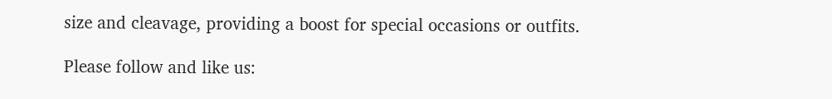size and cleavage, providing a boost for special occasions or outfits.

Please follow and like us: